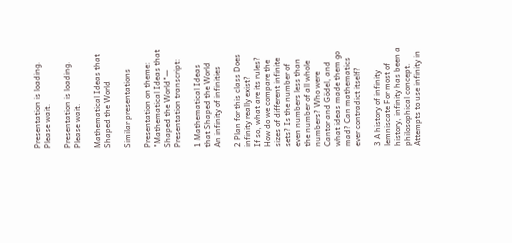Presentation is loading. Please wait.

Presentation is loading. Please wait.

Mathematical Ideas that Shaped the World

Similar presentations

Presentation on theme: "Mathematical Ideas that Shaped the World"— Presentation transcript:

1 Mathematical Ideas that Shaped the World
An infinity of infinities

2 Plan for this class Does infinity really exist?
If so, what are its rules? How do we compare the sizes of different infinite sets? Is the number of even numbers less than the number of all whole numbers? Who were Cantor and Gödel, and what ideas made them go mad? Can mathematics ever contradict itself?

3 A history of infinity lemniscate For most of history, infinity has been a philosophical concept. Attempts to use infinity in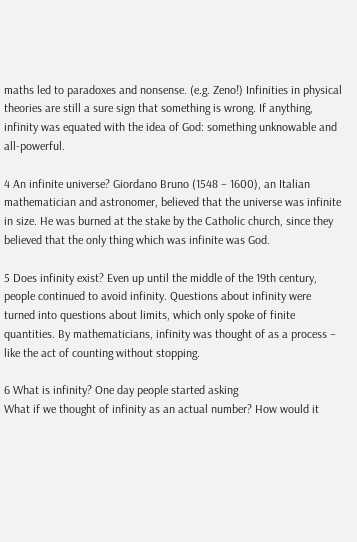maths led to paradoxes and nonsense. (e.g. Zeno!) Infinities in physical theories are still a sure sign that something is wrong. If anything, infinity was equated with the idea of God: something unknowable and all-powerful.

4 An infinite universe? Giordano Bruno (1548 – 1600), an Italian mathematician and astronomer, believed that the universe was infinite in size. He was burned at the stake by the Catholic church, since they believed that the only thing which was infinite was God.

5 Does infinity exist? Even up until the middle of the 19th century, people continued to avoid infinity. Questions about infinity were turned into questions about limits, which only spoke of finite quantities. By mathematicians, infinity was thought of as a process – like the act of counting without stopping.

6 What is infinity? One day people started asking
What if we thought of infinity as an actual number? How would it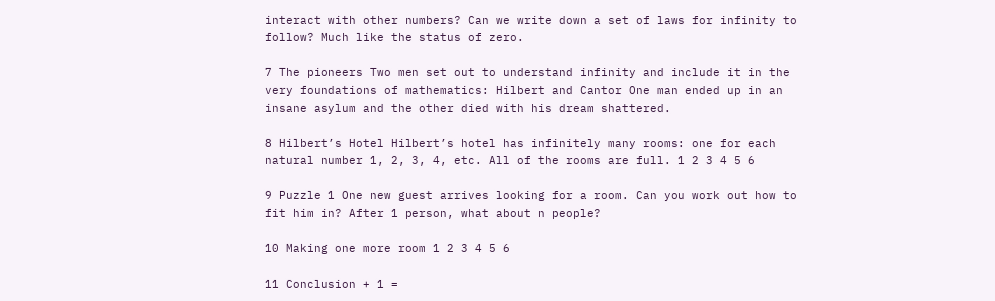interact with other numbers? Can we write down a set of laws for infinity to follow? Much like the status of zero.

7 The pioneers Two men set out to understand infinity and include it in the very foundations of mathematics: Hilbert and Cantor One man ended up in an insane asylum and the other died with his dream shattered.

8 Hilbert’s Hotel Hilbert’s hotel has infinitely many rooms: one for each natural number 1, 2, 3, 4, etc. All of the rooms are full. 1 2 3 4 5 6

9 Puzzle 1 One new guest arrives looking for a room. Can you work out how to fit him in? After 1 person, what about n people?

10 Making one more room 1 2 3 4 5 6

11 Conclusion + 1 =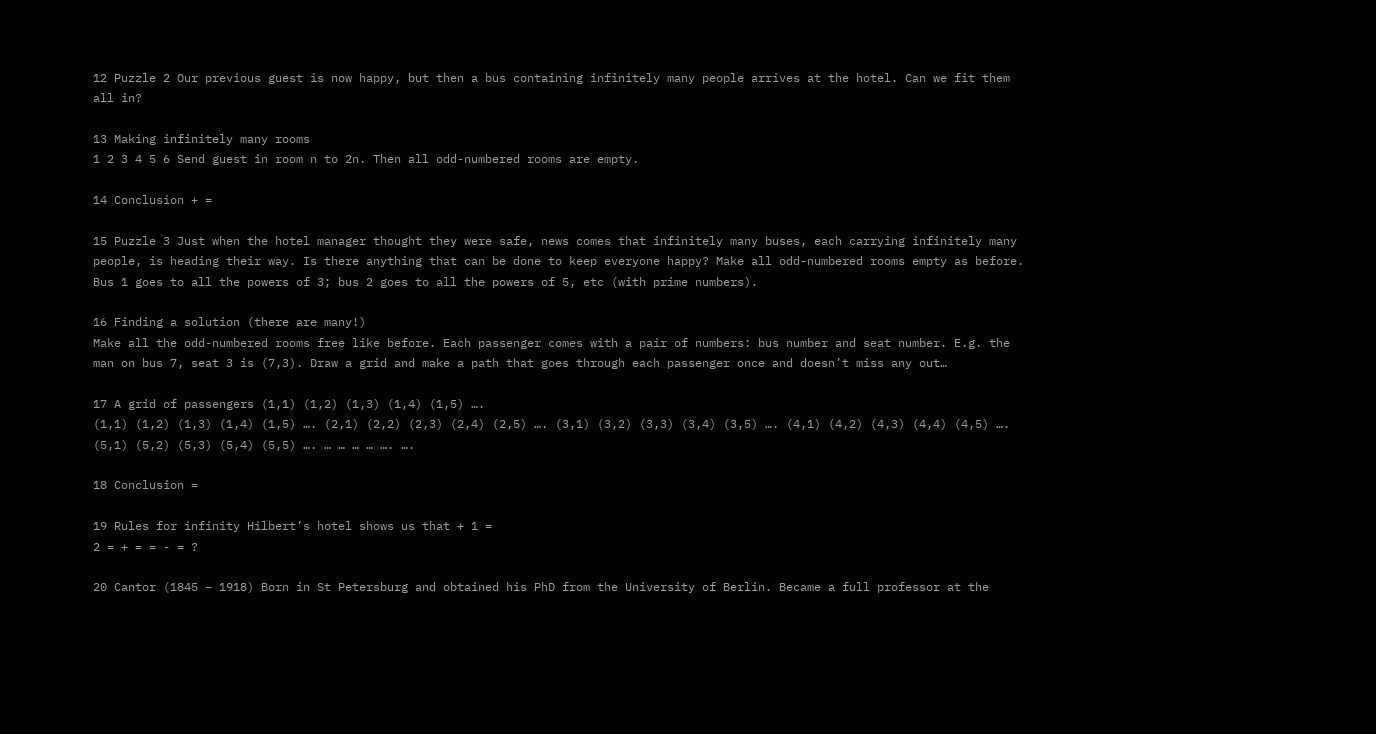12 Puzzle 2 Our previous guest is now happy, but then a bus containing infinitely many people arrives at the hotel. Can we fit them all in?

13 Making infinitely many rooms
1 2 3 4 5 6 Send guest in room n to 2n. Then all odd-numbered rooms are empty.

14 Conclusion + =

15 Puzzle 3 Just when the hotel manager thought they were safe, news comes that infinitely many buses, each carrying infinitely many people, is heading their way. Is there anything that can be done to keep everyone happy? Make all odd-numbered rooms empty as before. Bus 1 goes to all the powers of 3; bus 2 goes to all the powers of 5, etc (with prime numbers).

16 Finding a solution (there are many!)
Make all the odd-numbered rooms free like before. Each passenger comes with a pair of numbers: bus number and seat number. E.g. the man on bus 7, seat 3 is (7,3). Draw a grid and make a path that goes through each passenger once and doesn’t miss any out…

17 A grid of passengers (1,1) (1,2) (1,3) (1,4) (1,5) ….
(1,1) (1,2) (1,3) (1,4) (1,5) …. (2,1) (2,2) (2,3) (2,4) (2,5) …. (3,1) (3,2) (3,3) (3,4) (3,5) …. (4,1) (4,2) (4,3) (4,4) (4,5) …. (5,1) (5,2) (5,3) (5,4) (5,5) …. … … … … …. ….

18 Conclusion =

19 Rules for infinity Hilbert’s hotel shows us that + 1 =
2 = + = = - = ?

20 Cantor (1845 – 1918) Born in St Petersburg and obtained his PhD from the University of Berlin. Became a full professor at the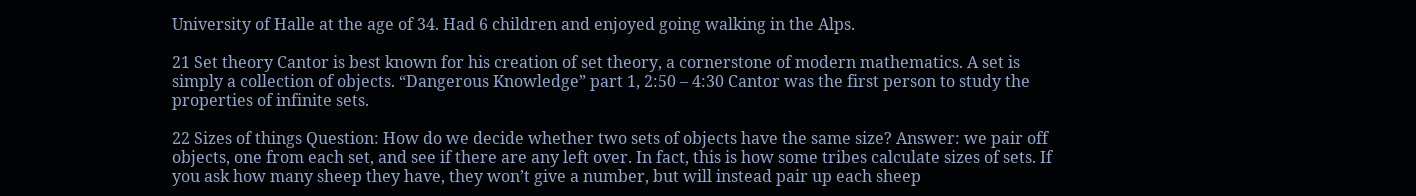University of Halle at the age of 34. Had 6 children and enjoyed going walking in the Alps.

21 Set theory Cantor is best known for his creation of set theory, a cornerstone of modern mathematics. A set is simply a collection of objects. “Dangerous Knowledge” part 1, 2:50 – 4:30 Cantor was the first person to study the properties of infinite sets.

22 Sizes of things Question: How do we decide whether two sets of objects have the same size? Answer: we pair off objects, one from each set, and see if there are any left over. In fact, this is how some tribes calculate sizes of sets. If you ask how many sheep they have, they won’t give a number, but will instead pair up each sheep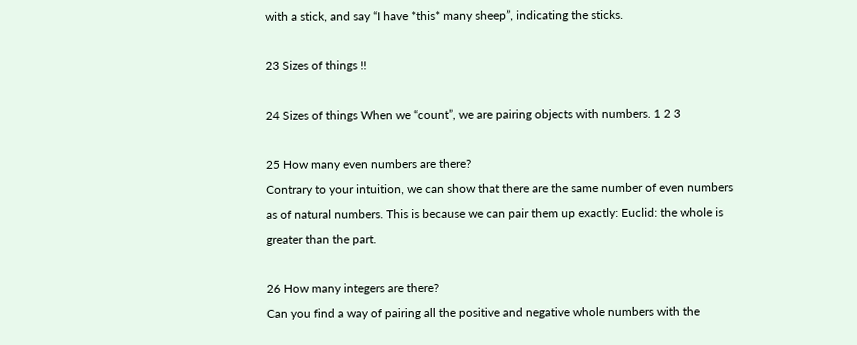with a stick, and say “I have *this* many sheep”, indicating the sticks.

23 Sizes of things !!

24 Sizes of things When we “count”, we are pairing objects with numbers. 1 2 3

25 How many even numbers are there?
Contrary to your intuition, we can show that there are the same number of even numbers as of natural numbers. This is because we can pair them up exactly: Euclid: the whole is greater than the part.

26 How many integers are there?
Can you find a way of pairing all the positive and negative whole numbers with the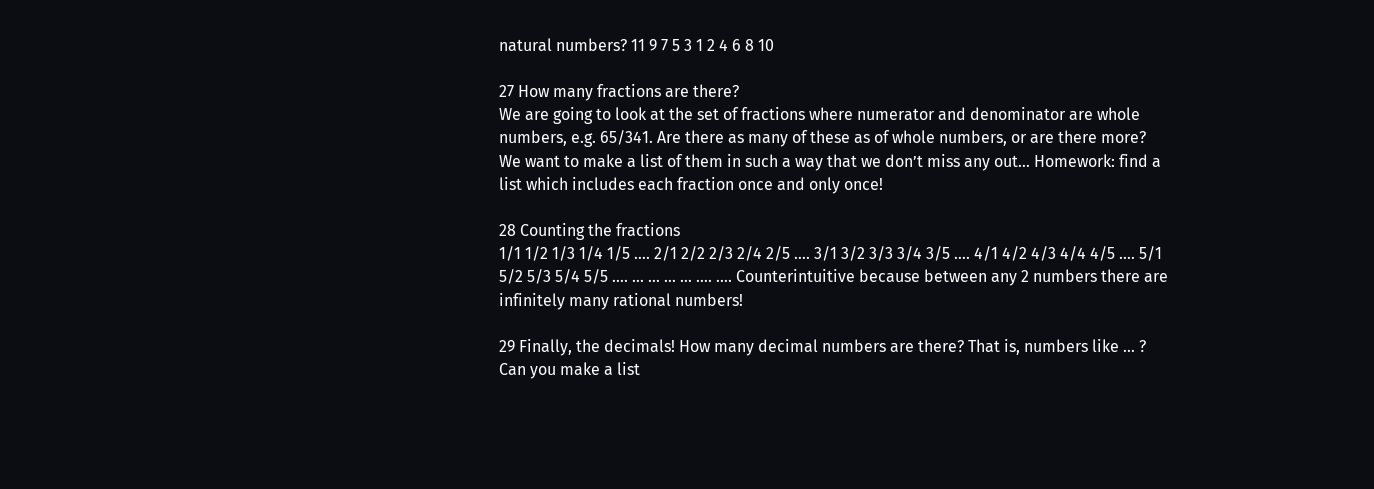natural numbers? 11 9 7 5 3 1 2 4 6 8 10

27 How many fractions are there?
We are going to look at the set of fractions where numerator and denominator are whole numbers, e.g. 65/341. Are there as many of these as of whole numbers, or are there more? We want to make a list of them in such a way that we don’t miss any out… Homework: find a list which includes each fraction once and only once!

28 Counting the fractions
1/1 1/2 1/3 1/4 1/5 …. 2/1 2/2 2/3 2/4 2/5 …. 3/1 3/2 3/3 3/4 3/5 …. 4/1 4/2 4/3 4/4 4/5 …. 5/1 5/2 5/3 5/4 5/5 …. … … … … …. …. Counterintuitive because between any 2 numbers there are infinitely many rational numbers!

29 Finally, the decimals! How many decimal numbers are there? That is, numbers like … ? Can you make a list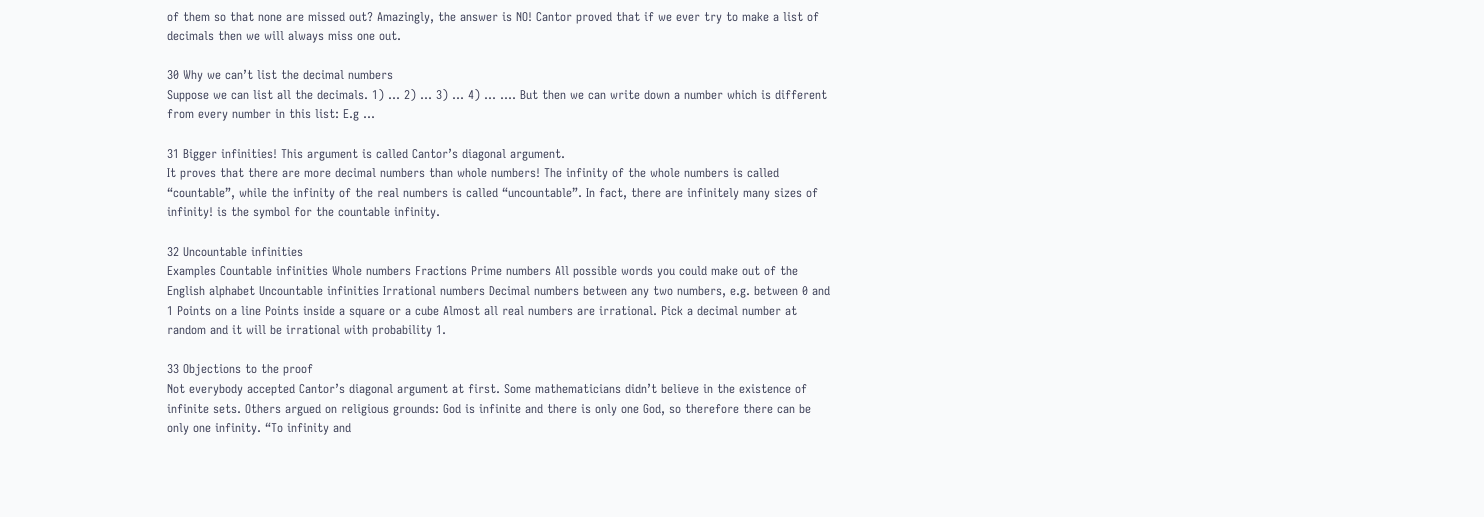of them so that none are missed out? Amazingly, the answer is NO! Cantor proved that if we ever try to make a list of decimals then we will always miss one out.

30 Why we can’t list the decimal numbers
Suppose we can list all the decimals. 1) … 2) … 3) … 4) … …. But then we can write down a number which is different from every number in this list: E.g …

31 Bigger infinities! This argument is called Cantor’s diagonal argument.
It proves that there are more decimal numbers than whole numbers! The infinity of the whole numbers is called “countable”, while the infinity of the real numbers is called “uncountable”. In fact, there are infinitely many sizes of infinity! is the symbol for the countable infinity.

32 Uncountable infinities
Examples Countable infinities Whole numbers Fractions Prime numbers All possible words you could make out of the English alphabet Uncountable infinities Irrational numbers Decimal numbers between any two numbers, e.g. between 0 and 1 Points on a line Points inside a square or a cube Almost all real numbers are irrational. Pick a decimal number at random and it will be irrational with probability 1.

33 Objections to the proof
Not everybody accepted Cantor’s diagonal argument at first. Some mathematicians didn’t believe in the existence of infinite sets. Others argued on religious grounds: God is infinite and there is only one God, so therefore there can be only one infinity. “To infinity and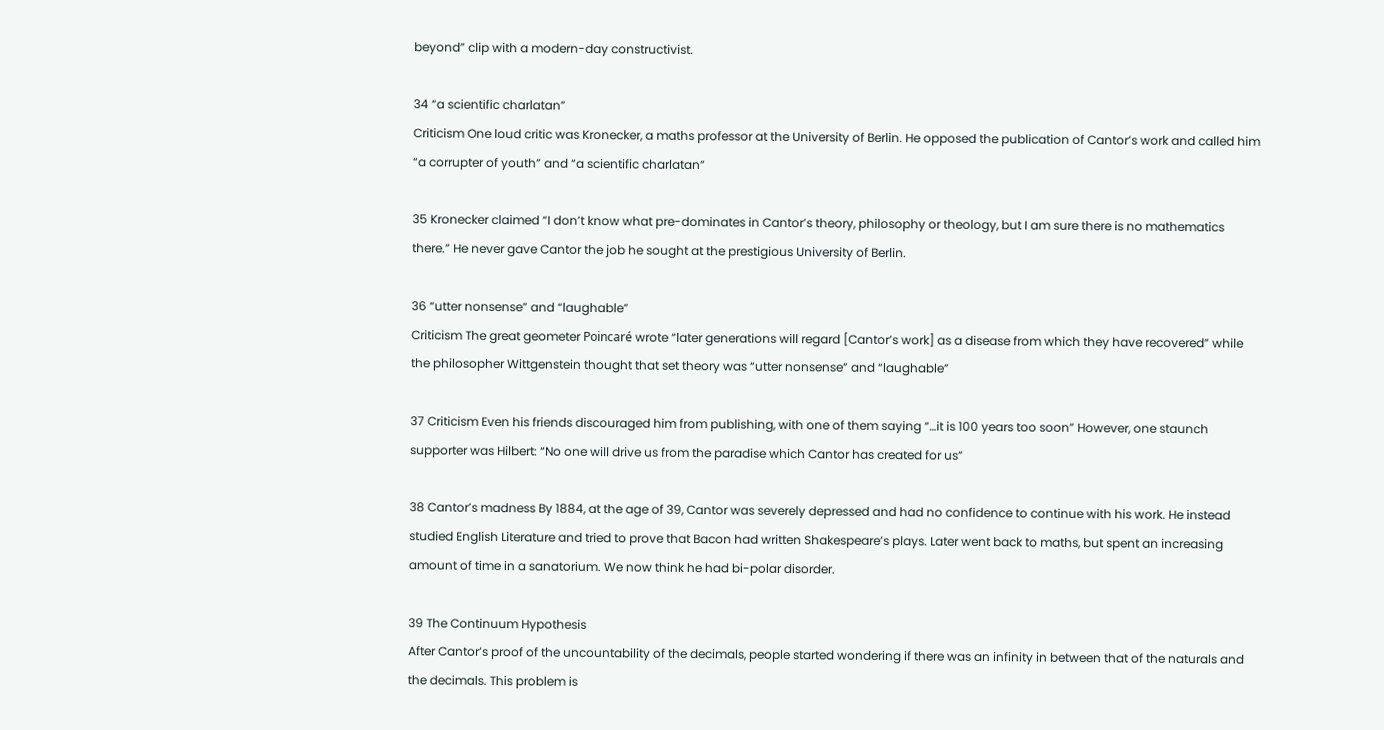beyond” clip with a modern-day constructivist.

34 “a scientific charlatan”
Criticism One loud critic was Kronecker, a maths professor at the University of Berlin. He opposed the publication of Cantor’s work and called him “a corrupter of youth” and “a scientific charlatan”

35 Kronecker claimed “I don’t know what pre-dominates in Cantor’s theory, philosophy or theology, but I am sure there is no mathematics there.” He never gave Cantor the job he sought at the prestigious University of Berlin.

36 “utter nonsense” and “laughable”
Criticism The great geometer Poincaré wrote “later generations will regard [Cantor’s work] as a disease from which they have recovered” while the philosopher Wittgenstein thought that set theory was “utter nonsense” and “laughable”

37 Criticism Even his friends discouraged him from publishing, with one of them saying “…it is 100 years too soon” However, one staunch supporter was Hilbert: “No one will drive us from the paradise which Cantor has created for us”

38 Cantor’s madness By 1884, at the age of 39, Cantor was severely depressed and had no confidence to continue with his work. He instead studied English Literature and tried to prove that Bacon had written Shakespeare’s plays. Later went back to maths, but spent an increasing amount of time in a sanatorium. We now think he had bi-polar disorder.

39 The Continuum Hypothesis
After Cantor’s proof of the uncountability of the decimals, people started wondering if there was an infinity in between that of the naturals and the decimals. This problem is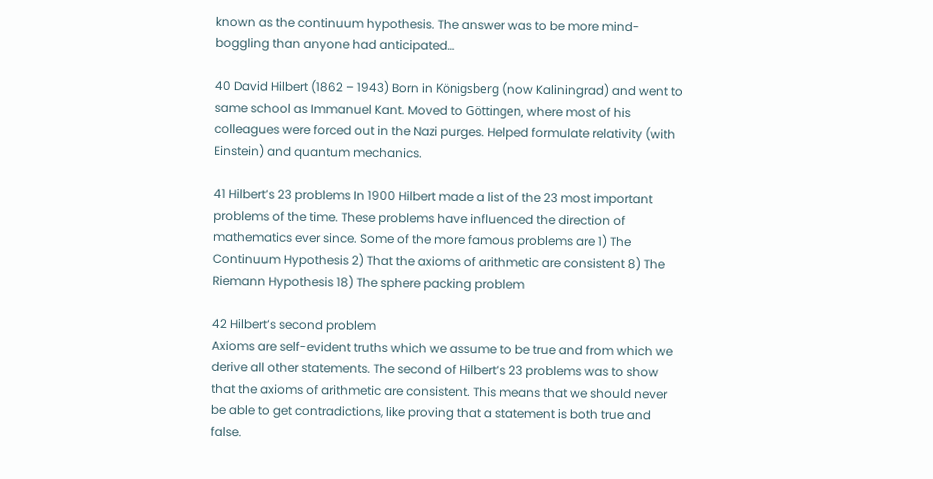known as the continuum hypothesis. The answer was to be more mind-boggling than anyone had anticipated…

40 David Hilbert (1862 – 1943) Born in Königsberg (now Kaliningrad) and went to same school as Immanuel Kant. Moved to Göttingen, where most of his colleagues were forced out in the Nazi purges. Helped formulate relativity (with Einstein) and quantum mechanics.

41 Hilbert’s 23 problems In 1900 Hilbert made a list of the 23 most important problems of the time. These problems have influenced the direction of mathematics ever since. Some of the more famous problems are 1) The Continuum Hypothesis 2) That the axioms of arithmetic are consistent 8) The Riemann Hypothesis 18) The sphere packing problem

42 Hilbert’s second problem
Axioms are self-evident truths which we assume to be true and from which we derive all other statements. The second of Hilbert’s 23 problems was to show that the axioms of arithmetic are consistent. This means that we should never be able to get contradictions, like proving that a statement is both true and false.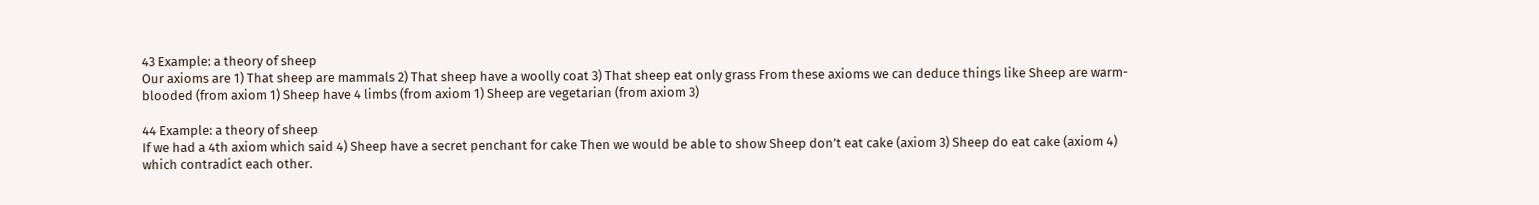43 Example: a theory of sheep
Our axioms are 1) That sheep are mammals 2) That sheep have a woolly coat 3) That sheep eat only grass From these axioms we can deduce things like Sheep are warm-blooded (from axiom 1) Sheep have 4 limbs (from axiom 1) Sheep are vegetarian (from axiom 3)

44 Example: a theory of sheep
If we had a 4th axiom which said 4) Sheep have a secret penchant for cake Then we would be able to show Sheep don’t eat cake (axiom 3) Sheep do eat cake (axiom 4) which contradict each other.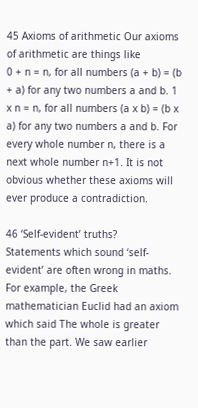45 Axioms of arithmetic Our axioms of arithmetic are things like
0 + n = n, for all numbers (a + b) = (b + a) for any two numbers a and b. 1 x n = n, for all numbers (a x b) = (b x a) for any two numbers a and b. For every whole number n, there is a next whole number n+1. It is not obvious whether these axioms will ever produce a contradiction.

46 ‘Self-evident’ truths?
Statements which sound ‘self-evident’ are often wrong in maths. For example, the Greek mathematician Euclid had an axiom which said The whole is greater than the part. We saw earlier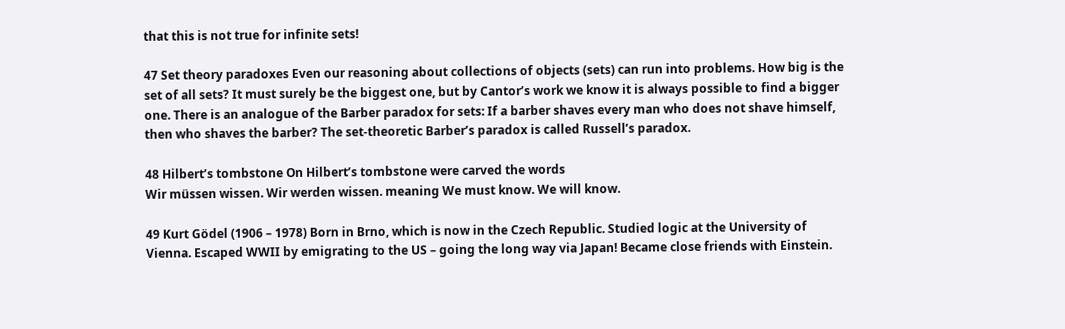that this is not true for infinite sets!

47 Set theory paradoxes Even our reasoning about collections of objects (sets) can run into problems. How big is the set of all sets? It must surely be the biggest one, but by Cantor’s work we know it is always possible to find a bigger one. There is an analogue of the Barber paradox for sets: If a barber shaves every man who does not shave himself, then who shaves the barber? The set-theoretic Barber’s paradox is called Russell’s paradox.

48 Hilbert’s tombstone On Hilbert’s tombstone were carved the words
Wir müssen wissen. Wir werden wissen. meaning We must know. We will know.

49 Kurt Gödel (1906 – 1978) Born in Brno, which is now in the Czech Republic. Studied logic at the University of Vienna. Escaped WWII by emigrating to the US – going the long way via Japan! Became close friends with Einstein.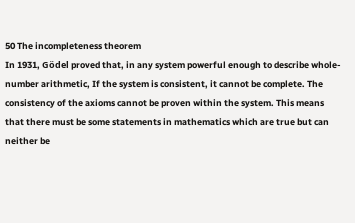50 The incompleteness theorem
In 1931, Gödel proved that, in any system powerful enough to describe whole-number arithmetic, If the system is consistent, it cannot be complete. The consistency of the axioms cannot be proven within the system. This means that there must be some statements in mathematics which are true but can neither be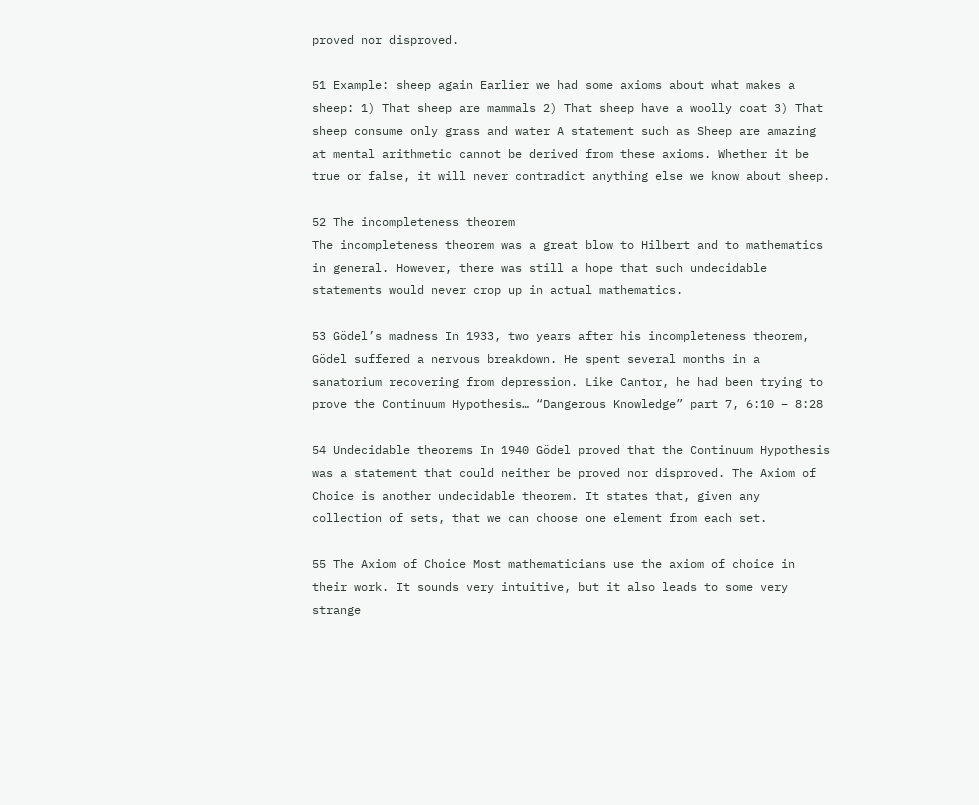proved nor disproved.

51 Example: sheep again Earlier we had some axioms about what makes a sheep: 1) That sheep are mammals 2) That sheep have a woolly coat 3) That sheep consume only grass and water A statement such as Sheep are amazing at mental arithmetic cannot be derived from these axioms. Whether it be true or false, it will never contradict anything else we know about sheep.

52 The incompleteness theorem
The incompleteness theorem was a great blow to Hilbert and to mathematics in general. However, there was still a hope that such undecidable statements would never crop up in actual mathematics.

53 Gödel’s madness In 1933, two years after his incompleteness theorem, Gödel suffered a nervous breakdown. He spent several months in a sanatorium recovering from depression. Like Cantor, he had been trying to prove the Continuum Hypothesis… “Dangerous Knowledge” part 7, 6:10 – 8:28

54 Undecidable theorems In 1940 Gödel proved that the Continuum Hypothesis was a statement that could neither be proved nor disproved. The Axiom of Choice is another undecidable theorem. It states that, given any collection of sets, that we can choose one element from each set.

55 The Axiom of Choice Most mathematicians use the axiom of choice in their work. It sounds very intuitive, but it also leads to some very strange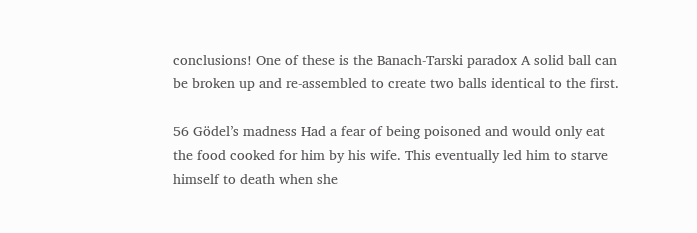conclusions! One of these is the Banach-Tarski paradox A solid ball can be broken up and re-assembled to create two balls identical to the first.

56 Gödel’s madness Had a fear of being poisoned and would only eat the food cooked for him by his wife. This eventually led him to starve himself to death when she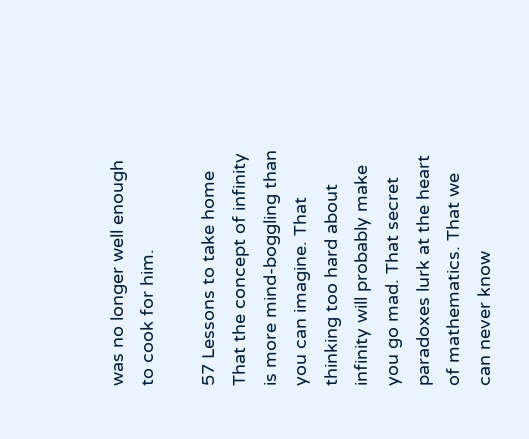was no longer well enough to cook for him.

57 Lessons to take home That the concept of infinity is more mind-boggling than you can imagine. That thinking too hard about infinity will probably make you go mad. That secret paradoxes lurk at the heart of mathematics. That we can never know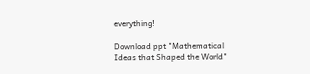everything!

Download ppt "Mathematical Ideas that Shaped the World"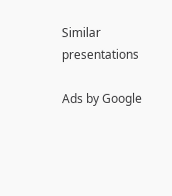Similar presentations

Ads by Google